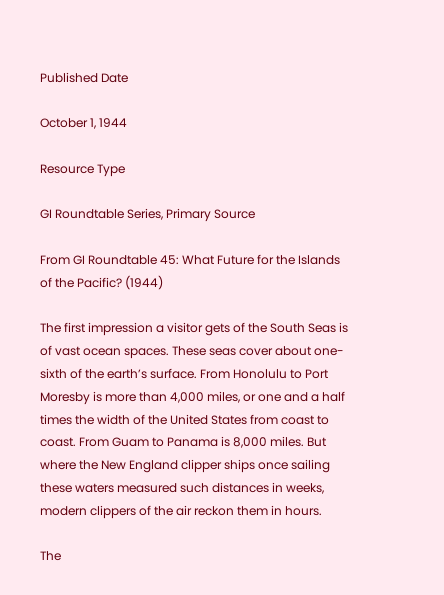Published Date

October 1, 1944

Resource Type

GI Roundtable Series, Primary Source

From GI Roundtable 45: What Future for the Islands of the Pacific? (1944)

The first impression a visitor gets of the South Seas is of vast ocean spaces. These seas cover about one-sixth of the earth’s surface. From Honolulu to Port Moresby is more than 4,000 miles, or one and a half times the width of the United States from coast to coast. From Guam to Panama is 8,000 miles. But where the New England clipper ships once sailing these waters measured such distances in weeks, modern clippers of the air reckon them in hours.

The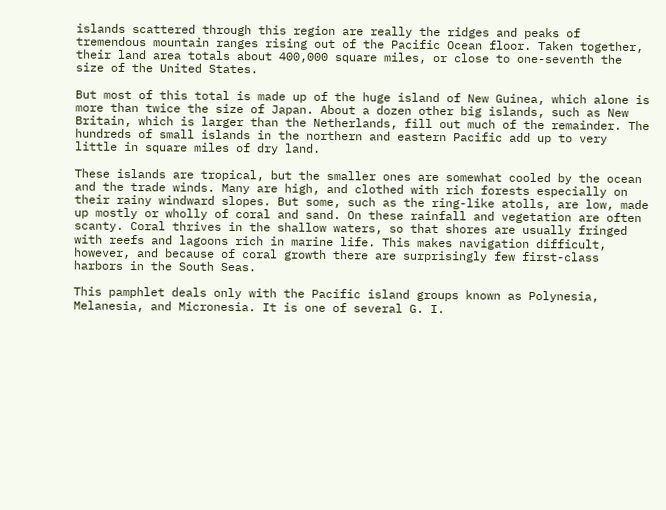islands scattered through this region are really the ridges and peaks of tremendous mountain ranges rising out of the Pacific Ocean floor. Taken together, their land area totals about 400,000 square miles, or close to one-seventh the size of the United States.

But most of this total is made up of the huge island of New Guinea, which alone is more than twice the size of Japan. About a dozen other big islands, such as New Britain, which is larger than the Netherlands, fill out much of the remainder. The hundreds of small islands in the northern and eastern Pacific add up to very little in square miles of dry land.

These islands are tropical, but the smaller ones are somewhat cooled by the ocean and the trade winds. Many are high, and clothed with rich forests especially on their rainy windward slopes. But some, such as the ring-like atolls, are low, made up mostly or wholly of coral and sand. On these rainfall and vegetation are often scanty. Coral thrives in the shallow waters, so that shores are usually fringed with reefs and lagoons rich in marine life. This makes navigation difficult, however, and because of coral growth there are surprisingly few first-class harbors in the South Seas.

This pamphlet deals only with the Pacific island groups known as Polynesia, Melanesia, and Micronesia. It is one of several G. I.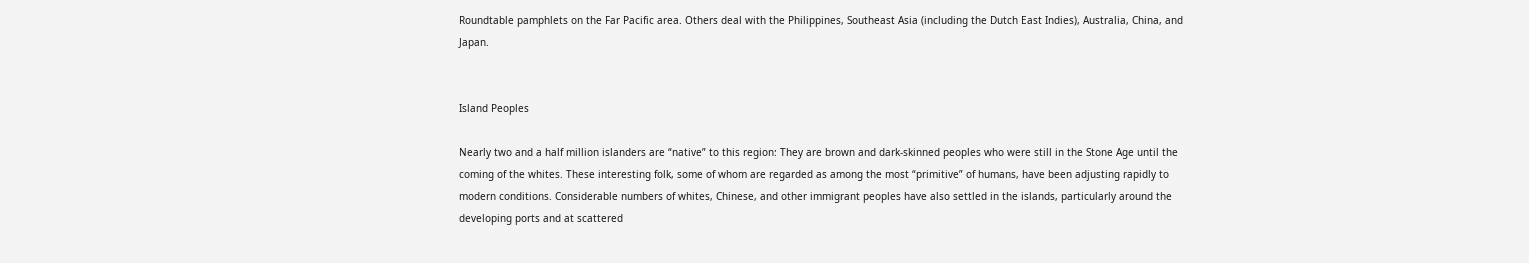Roundtable pamphlets on the Far Pacific area. Others deal with the Philippines, Southeast Asia (including the Dutch East Indies), Australia, China, and Japan.


Island Peoples

Nearly two and a half million islanders are “native” to this region: They are brown and dark-skinned peoples who were still in the Stone Age until the coming of the whites. These interesting folk, some of whom are regarded as among the most “primitive” of humans, have been adjusting rapidly to modern conditions. Considerable numbers of whites, Chinese, and other immigrant peoples have also settled in the islands, particularly around the developing ports and at scattered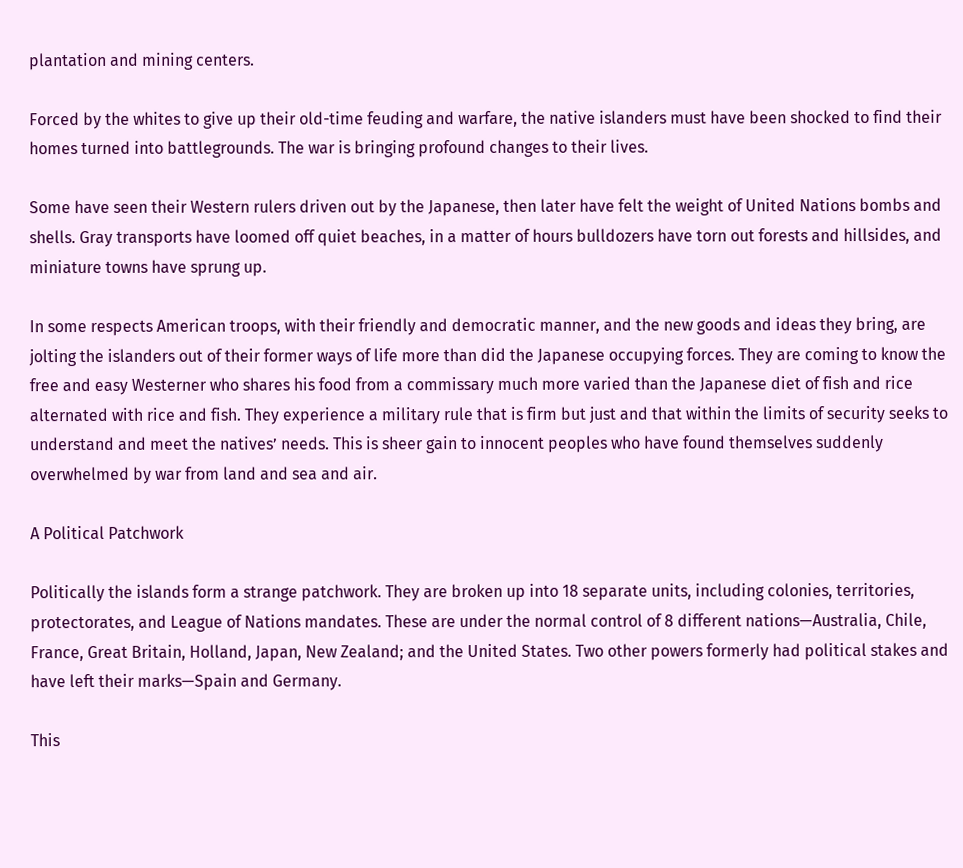plantation and mining centers.

Forced by the whites to give up their old-time feuding and warfare, the native islanders must have been shocked to find their homes turned into battlegrounds. The war is bringing profound changes to their lives.

Some have seen their Western rulers driven out by the Japanese, then later have felt the weight of United Nations bombs and shells. Gray transports have loomed off quiet beaches, in a matter of hours bulldozers have torn out forests and hillsides, and miniature towns have sprung up.

In some respects American troops, with their friendly and democratic manner, and the new goods and ideas they bring, are jolting the islanders out of their former ways of life more than did the Japanese occupying forces. They are coming to know the free and easy Westerner who shares his food from a commissary much more varied than the Japanese diet of fish and rice alternated with rice and fish. They experience a military rule that is firm but just and that within the limits of security seeks to understand and meet the natives’ needs. This is sheer gain to innocent peoples who have found themselves suddenly overwhelmed by war from land and sea and air.

A Political Patchwork

Politically the islands form a strange patchwork. They are broken up into 18 separate units, including colonies, territories, protectorates, and League of Nations mandates. These are under the normal control of 8 different nations—Australia, Chile, France, Great Britain, Holland, Japan, New Zealand; and the United States. Two other powers formerly had political stakes and have left their marks—Spain and Germany.

This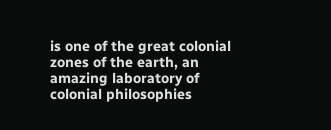is one of the great colonial zones of the earth, an amazing laboratory of colonial philosophies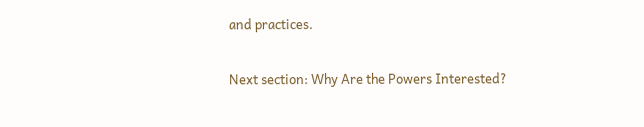and practices.

Next section: Why Are the Powers Interested?